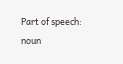Part of speech: noun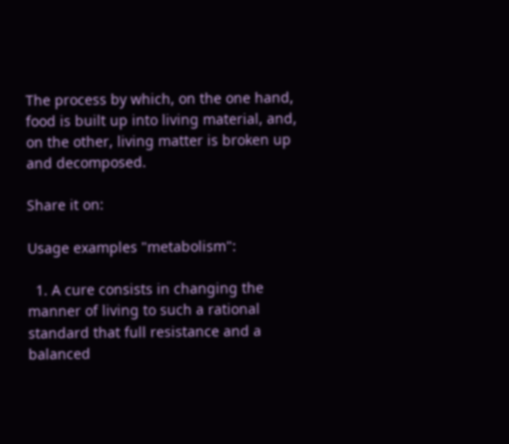The process by which, on the one hand, food is built up into living material, and, on the other, living matter is broken up and decomposed.

Share it on:

Usage examples "metabolism":

  1. A cure consists in changing the manner of living to such a rational standard that full resistance and a balanced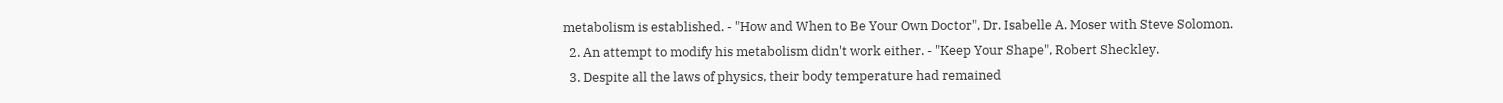metabolism is established. - "How and When to Be Your Own Doctor", Dr. Isabelle A. Moser with Steve Solomon.
  2. An attempt to modify his metabolism didn't work either. - "Keep Your Shape", Robert Sheckley.
  3. Despite all the laws of physics, their body temperature had remained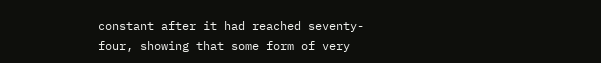constant after it had reached seventy- four, showing that some form of very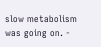slow metabolism was going on. -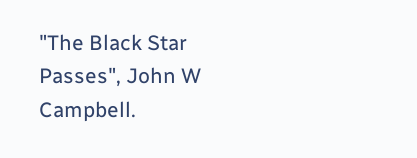"The Black Star Passes", John W Campbell.